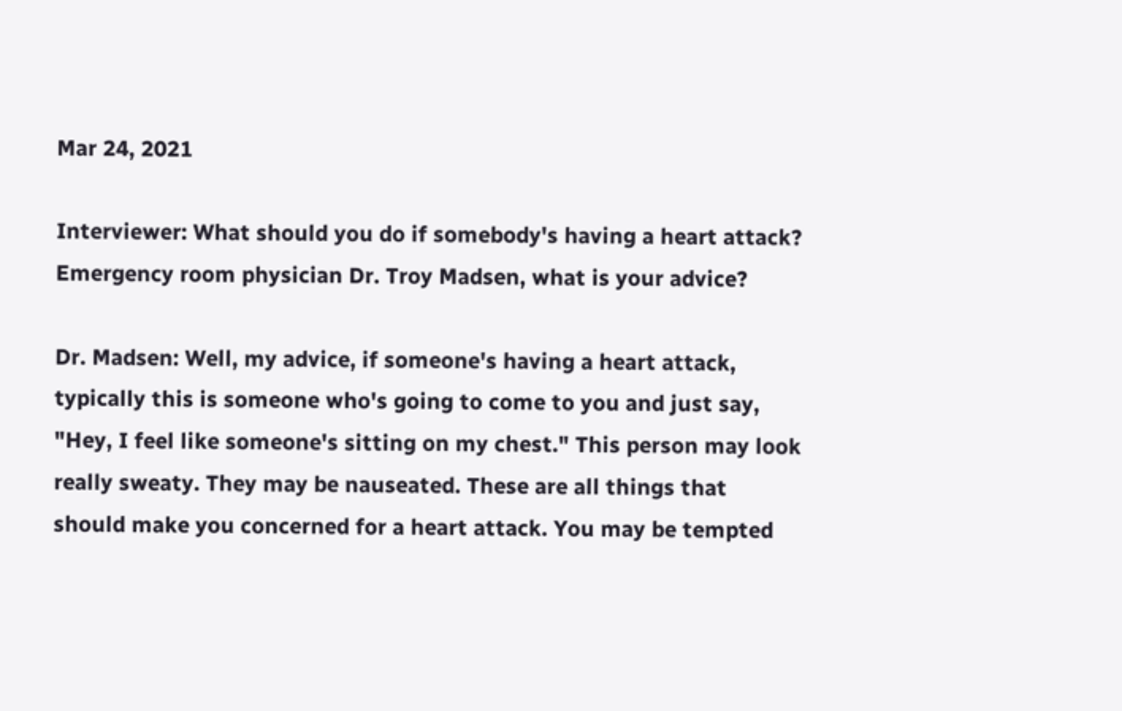Mar 24, 2021

Interviewer: What should you do if somebody's having a heart attack? Emergency room physician Dr. Troy Madsen, what is your advice?

Dr. Madsen: Well, my advice, if someone's having a heart attack, typically this is someone who's going to come to you and just say, "Hey, I feel like someone's sitting on my chest." This person may look really sweaty. They may be nauseated. These are all things that should make you concerned for a heart attack. You may be tempted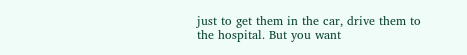just to get them in the car, drive them to the hospital. But you want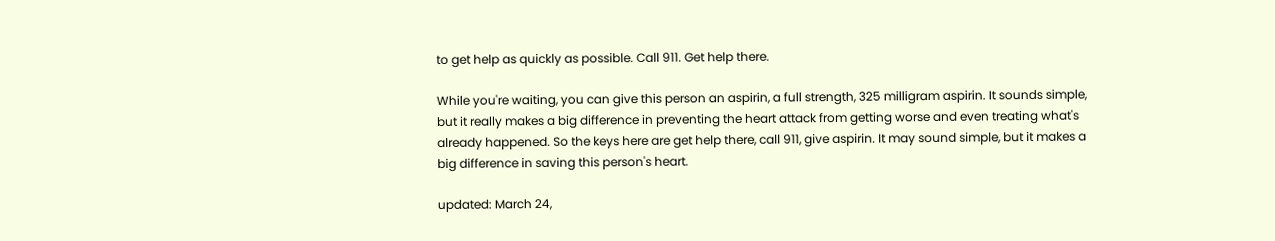to get help as quickly as possible. Call 911. Get help there.

While you're waiting, you can give this person an aspirin, a full strength, 325 milligram aspirin. It sounds simple, but it really makes a big difference in preventing the heart attack from getting worse and even treating what's already happened. So the keys here are get help there, call 911, give aspirin. It may sound simple, but it makes a big difference in saving this person's heart.

updated: March 24,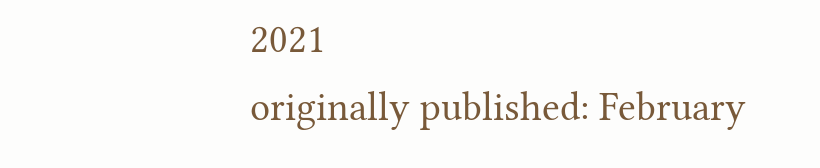2021
originally published: February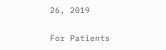26, 2019

For Patients